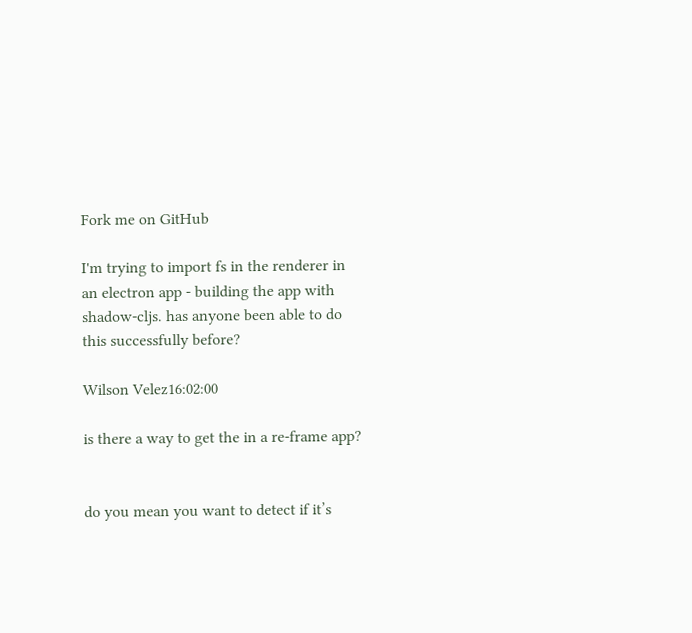Fork me on GitHub

I'm trying to import fs in the renderer in an electron app - building the app with shadow-cljs. has anyone been able to do this successfully before?

Wilson Velez16:02:00

is there a way to get the in a re-frame app?


do you mean you want to detect if it’s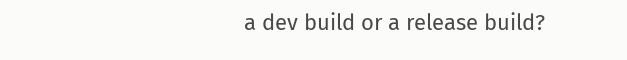a dev build or a release build?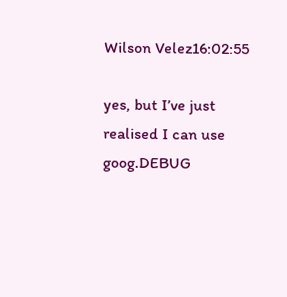Wilson Velez16:02:55

yes, but I’ve just realised I can use goog.DEBUG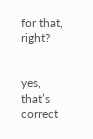for that, right?


yes, that’s correct